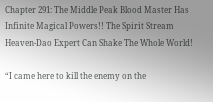Chapter 291: The Middle Peak Blood Master Has Infinite Magical Powers!! The Spirit Stream Heaven-Dao Expert Can Shake The Whole World!

“I came here to kill the enemy on the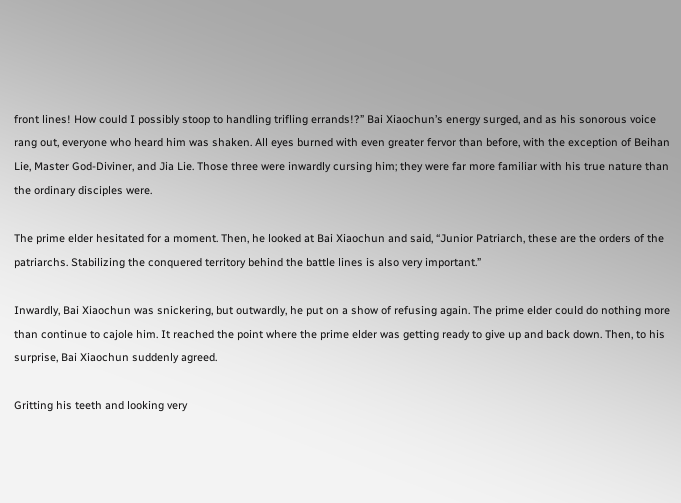front lines! How could I possibly stoop to handling trifling errands!?” Bai Xiaochun’s energy surged, and as his sonorous voice rang out, everyone who heard him was shaken. All eyes burned with even greater fervor than before, with the exception of Beihan Lie, Master God-Diviner, and Jia Lie. Those three were inwardly cursing him; they were far more familiar with his true nature than the ordinary disciples were.

The prime elder hesitated for a moment. Then, he looked at Bai Xiaochun and said, “Junior Patriarch, these are the orders of the patriarchs. Stabilizing the conquered territory behind the battle lines is also very important.”

Inwardly, Bai Xiaochun was snickering, but outwardly, he put on a show of refusing again. The prime elder could do nothing more than continue to cajole him. It reached the point where the prime elder was getting ready to give up and back down. Then, to his surprise, Bai Xiaochun suddenly agreed.

Gritting his teeth and looking very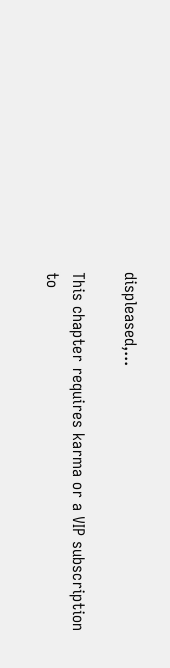displeased,...

This chapter requires karma or a VIP subscription to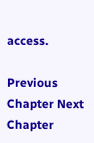access.

Previous Chapter Next Chapter